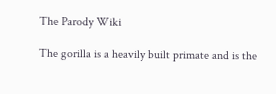The Parody Wiki

The gorilla is a heavily built primate and is the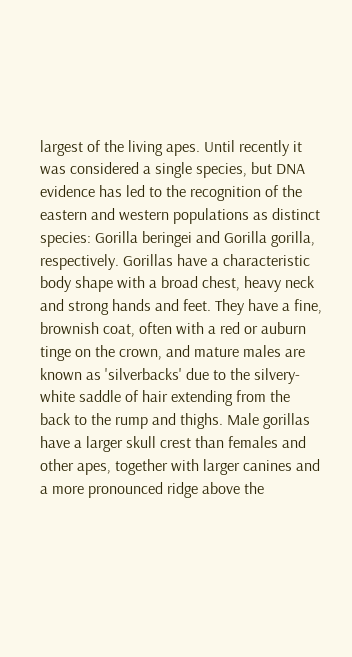largest of the living apes. Until recently it was considered a single species, but DNA evidence has led to the recognition of the eastern and western populations as distinct species: Gorilla beringei and Gorilla gorilla, respectively. Gorillas have a characteristic body shape with a broad chest, heavy neck and strong hands and feet. They have a fine, brownish coat, often with a red or auburn tinge on the crown, and mature males are known as 'silverbacks' due to the silvery-white saddle of hair extending from the back to the rump and thighs. Male gorillas have a larger skull crest than females and other apes, together with larger canines and a more pronounced ridge above the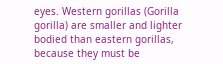eyes. Western gorillas (Gorilla gorilla) are smaller and lighter bodied than eastern gorillas, because they must be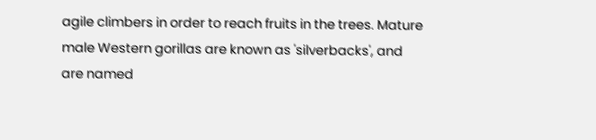agile climbers in order to reach fruits in the trees. Mature male Western gorillas are known as 'silverbacks', and are named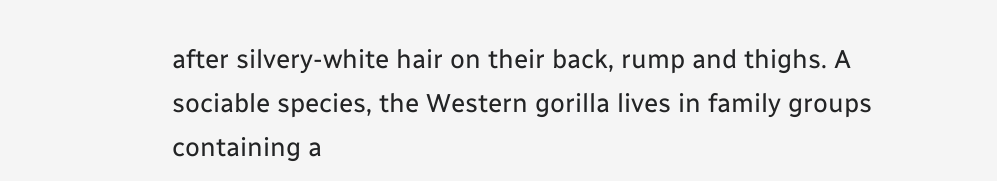after silvery-white hair on their back, rump and thighs. A sociable species, the Western gorilla lives in family groups containing a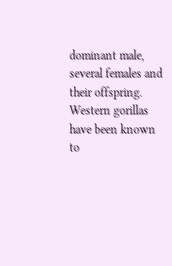dominant male, several females and their offspring. Western gorillas have been known to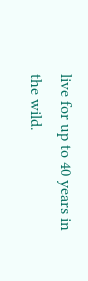live for up to 40 years in the wild.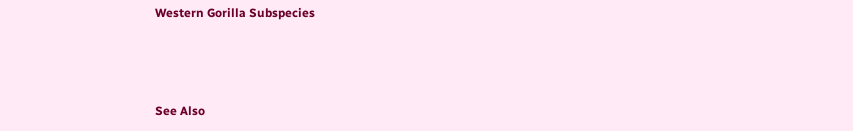Western Gorilla Subspecies



See Also